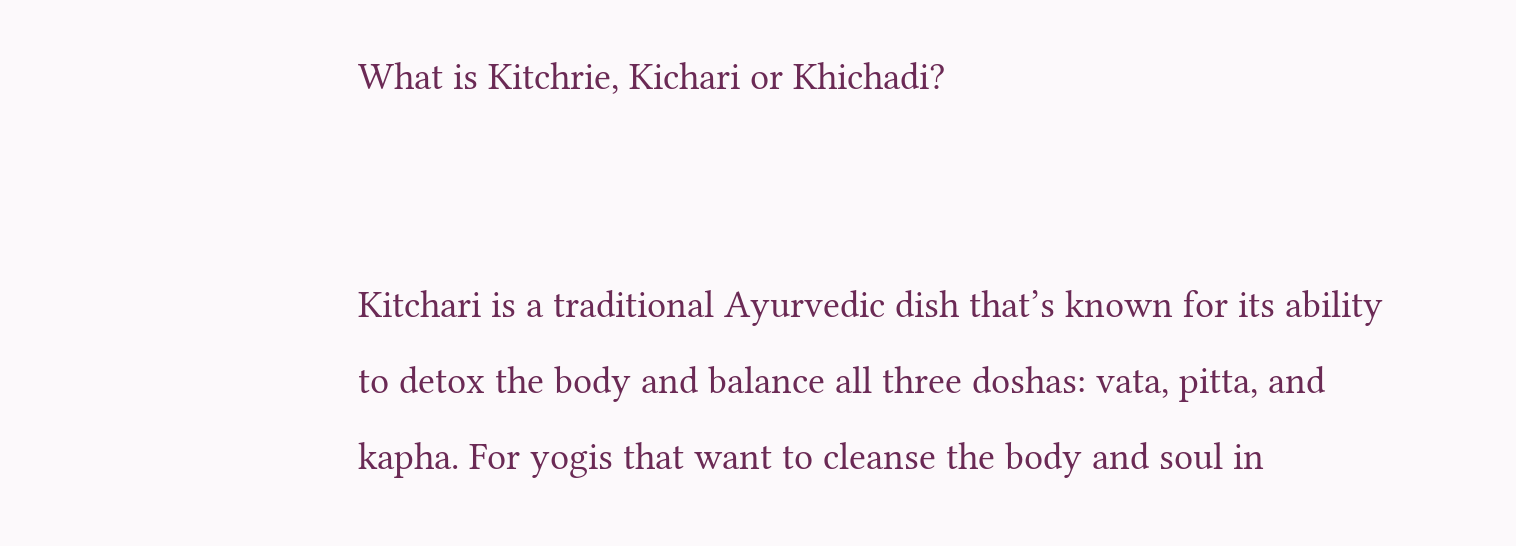What is Kitchrie, Kichari or Khichadi?


Kitchari is a traditional Ayurvedic dish that’s known for its ability to detox the body and balance all three doshas: vata, pitta, and kapha. For yogis that want to cleanse the body and soul in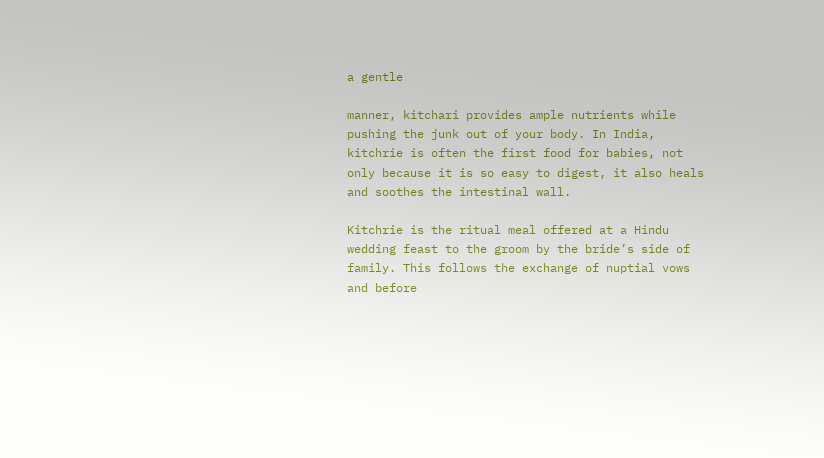a gentle

manner, kitchari provides ample nutrients while pushing the junk out of your body. In India, kitchrie is often the first food for babies, not only because it is so easy to digest, it also heals and soothes the intestinal wall.

Kitchrie is the ritual meal offered at a Hindu wedding feast to the groom by the bride’s side of family. This follows the exchange of nuptial vows and before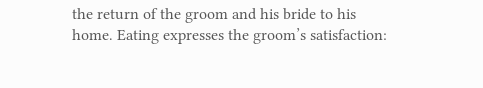the return of the groom and his bride to his home. Eating expresses the groom’s satisfaction: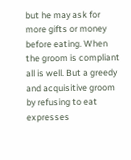but he may ask for more gifts or money before eating. When the groom is compliant all is well. But a greedy and acquisitive groom by refusing to eat expresses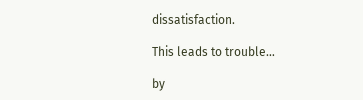dissatisfaction.

This leads to trouble…

by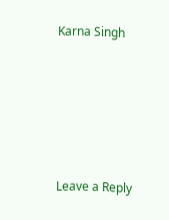Karna Singh






Leave a Reply